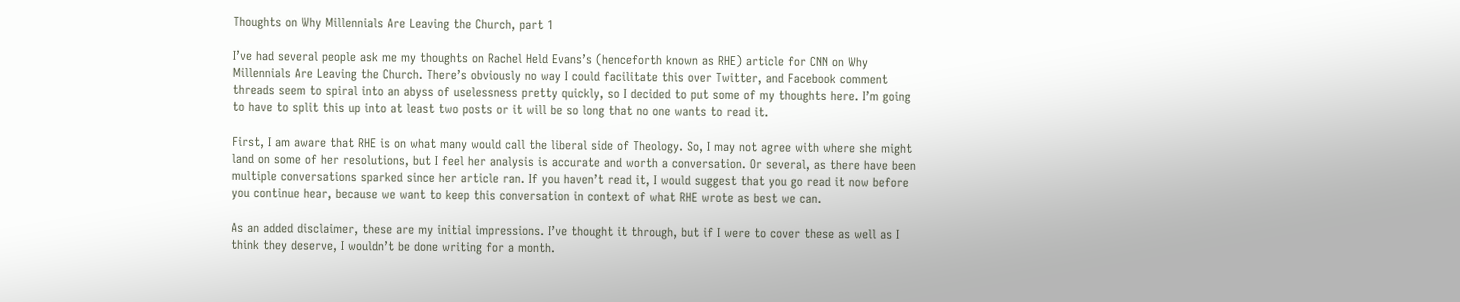Thoughts on Why Millennials Are Leaving the Church, part 1

I’ve had several people ask me my thoughts on Rachel Held Evans’s (henceforth known as RHE) article for CNN on Why Millennials Are Leaving the Church. There’s obviously no way I could facilitate this over Twitter, and Facebook comment threads seem to spiral into an abyss of uselessness pretty quickly, so I decided to put some of my thoughts here. I’m going to have to split this up into at least two posts or it will be so long that no one wants to read it.

First, I am aware that RHE is on what many would call the liberal side of Theology. So, I may not agree with where she might land on some of her resolutions, but I feel her analysis is accurate and worth a conversation. Or several, as there have been multiple conversations sparked since her article ran. If you haven’t read it, I would suggest that you go read it now before you continue hear, because we want to keep this conversation in context of what RHE wrote as best we can.

As an added disclaimer, these are my initial impressions. I’ve thought it through, but if I were to cover these as well as I think they deserve, I wouldn’t be done writing for a month.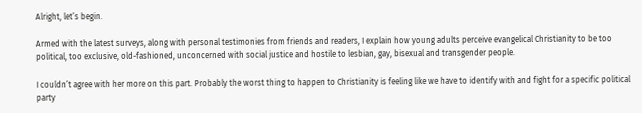Alright, let’s begin.

Armed with the latest surveys, along with personal testimonies from friends and readers, I explain how young adults perceive evangelical Christianity to be too political, too exclusive, old-fashioned, unconcerned with social justice and hostile to lesbian, gay, bisexual and transgender people.

I couldn’t agree with her more on this part. Probably the worst thing to happen to Christianity is feeling like we have to identify with and fight for a specific political party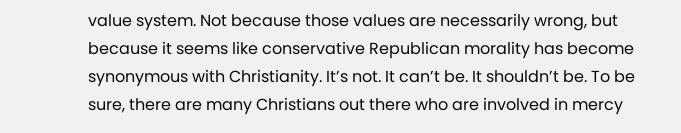value system. Not because those values are necessarily wrong, but because it seems like conservative Republican morality has become synonymous with Christianity. It’s not. It can’t be. It shouldn’t be. To be sure, there are many Christians out there who are involved in mercy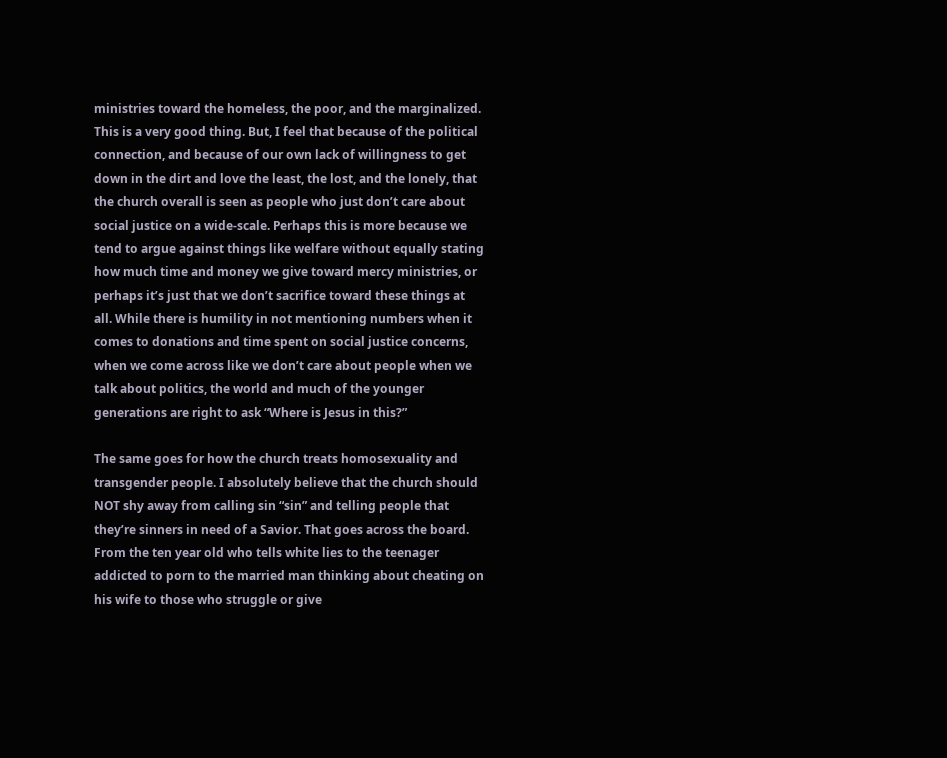ministries toward the homeless, the poor, and the marginalized. This is a very good thing. But, I feel that because of the political connection, and because of our own lack of willingness to get down in the dirt and love the least, the lost, and the lonely, that the church overall is seen as people who just don’t care about social justice on a wide-scale. Perhaps this is more because we tend to argue against things like welfare without equally stating how much time and money we give toward mercy ministries, or perhaps it’s just that we don’t sacrifice toward these things at all. While there is humility in not mentioning numbers when it comes to donations and time spent on social justice concerns, when we come across like we don’t care about people when we talk about politics, the world and much of the younger generations are right to ask “Where is Jesus in this?”

The same goes for how the church treats homosexuality and transgender people. I absolutely believe that the church should NOT shy away from calling sin “sin” and telling people that they’re sinners in need of a Savior. That goes across the board. From the ten year old who tells white lies to the teenager addicted to porn to the married man thinking about cheating on his wife to those who struggle or give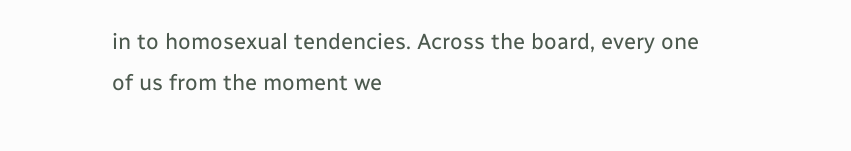in to homosexual tendencies. Across the board, every one of us from the moment we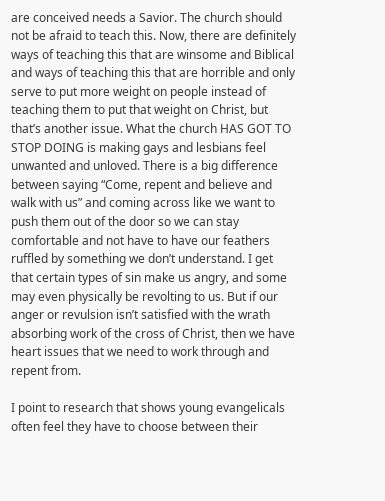are conceived needs a Savior. The church should not be afraid to teach this. Now, there are definitely ways of teaching this that are winsome and Biblical and ways of teaching this that are horrible and only serve to put more weight on people instead of teaching them to put that weight on Christ, but that’s another issue. What the church HAS GOT TO STOP DOING is making gays and lesbians feel unwanted and unloved. There is a big difference between saying “Come, repent and believe and walk with us” and coming across like we want to push them out of the door so we can stay comfortable and not have to have our feathers ruffled by something we don’t understand. I get that certain types of sin make us angry, and some may even physically be revolting to us. But if our anger or revulsion isn’t satisfied with the wrath absorbing work of the cross of Christ, then we have heart issues that we need to work through and repent from.

I point to research that shows young evangelicals often feel they have to choose between their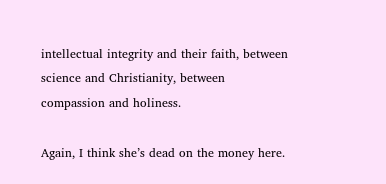intellectual integrity and their faith, between science and Christianity, between compassion and holiness.

Again, I think she’s dead on the money here.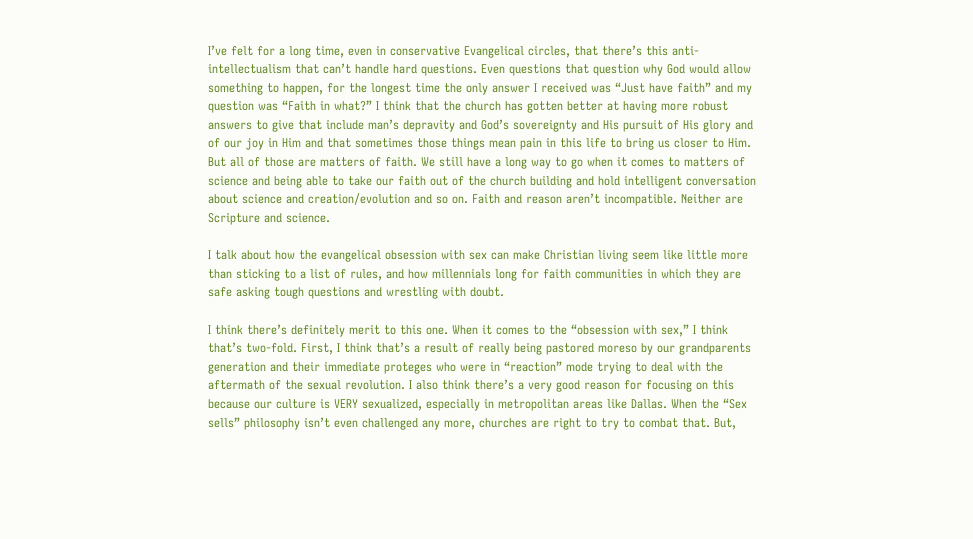I’ve felt for a long time, even in conservative Evangelical circles, that there’s this anti-intellectualism that can’t handle hard questions. Even questions that question why God would allow something to happen, for the longest time the only answer I received was “Just have faith” and my question was “Faith in what?” I think that the church has gotten better at having more robust answers to give that include man’s depravity and God’s sovereignty and His pursuit of His glory and of our joy in Him and that sometimes those things mean pain in this life to bring us closer to Him. But all of those are matters of faith. We still have a long way to go when it comes to matters of science and being able to take our faith out of the church building and hold intelligent conversation about science and creation/evolution and so on. Faith and reason aren’t incompatible. Neither are Scripture and science.

I talk about how the evangelical obsession with sex can make Christian living seem like little more than sticking to a list of rules, and how millennials long for faith communities in which they are safe asking tough questions and wrestling with doubt.

I think there’s definitely merit to this one. When it comes to the “obsession with sex,” I think that’s two-fold. First, I think that’s a result of really being pastored moreso by our grandparents generation and their immediate proteges who were in “reaction” mode trying to deal with the aftermath of the sexual revolution. I also think there’s a very good reason for focusing on this because our culture is VERY sexualized, especially in metropolitan areas like Dallas. When the “Sex sells” philosophy isn’t even challenged any more, churches are right to try to combat that. But,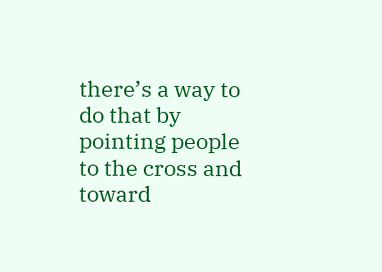there’s a way to do that by pointing people to the cross and toward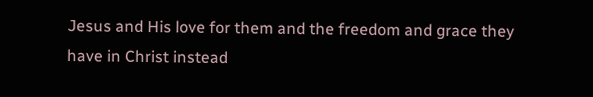Jesus and His love for them and the freedom and grace they have in Christ instead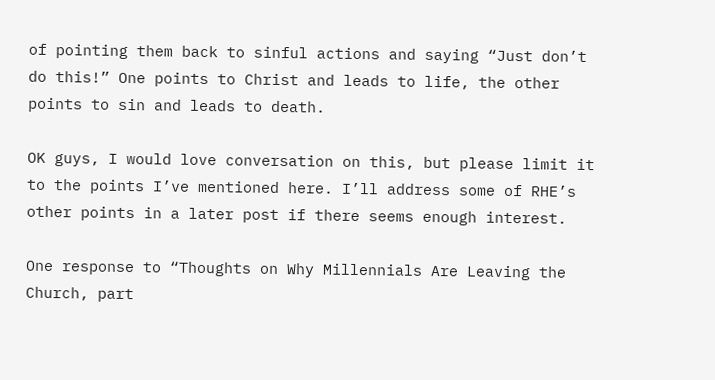of pointing them back to sinful actions and saying “Just don’t do this!” One points to Christ and leads to life, the other points to sin and leads to death.

OK guys, I would love conversation on this, but please limit it to the points I’ve mentioned here. I’ll address some of RHE’s other points in a later post if there seems enough interest.

One response to “Thoughts on Why Millennials Are Leaving the Church, part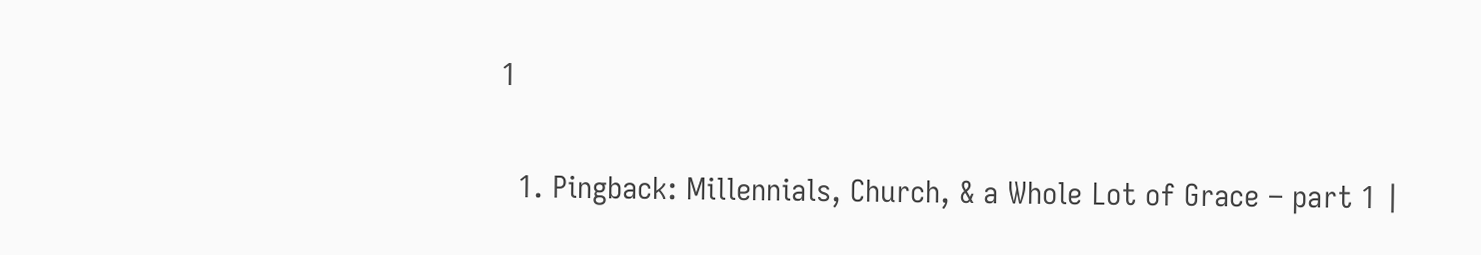1

  1. Pingback: Millennials, Church, & a Whole Lot of Grace – part 1 |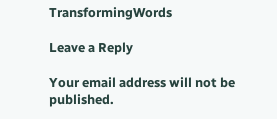TransformingWords

Leave a Reply

Your email address will not be published.